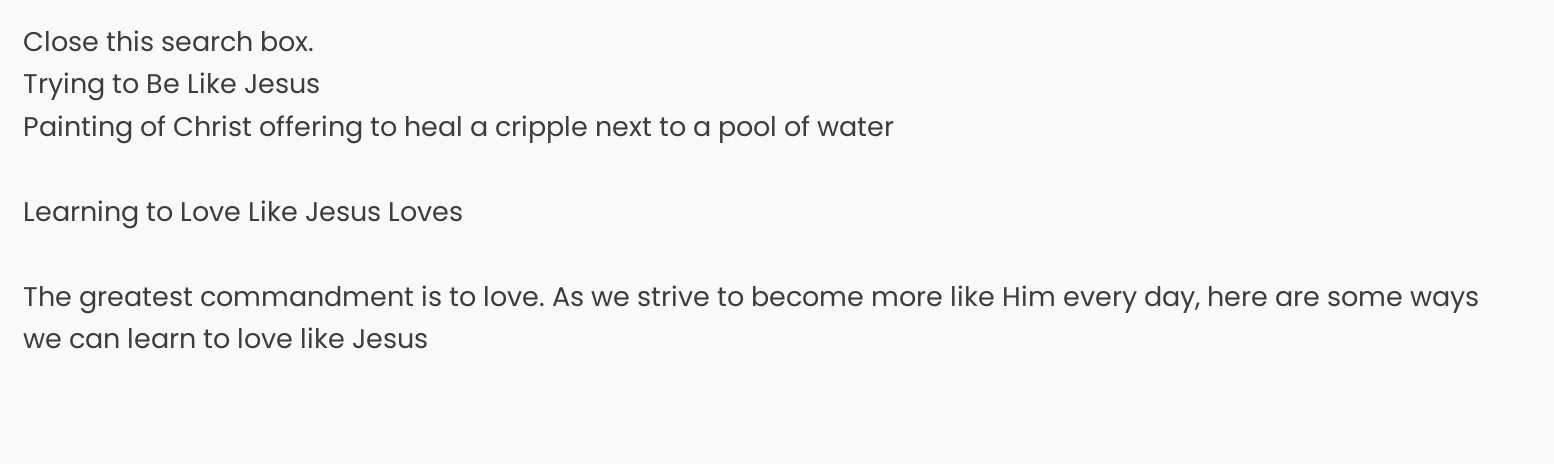Close this search box.
Trying to Be Like Jesus
Painting of Christ offering to heal a cripple next to a pool of water

Learning to Love Like Jesus Loves

The greatest commandment is to love. As we strive to become more like Him every day, here are some ways we can learn to love like Jesus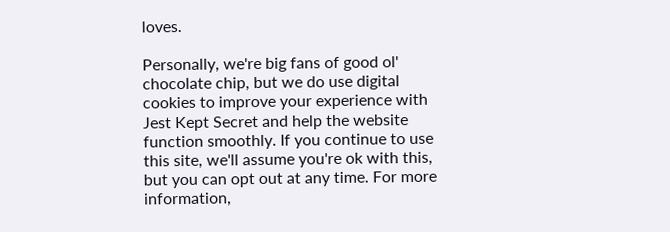loves.

Personally, we're big fans of good ol' chocolate chip, but we do use digital cookies to improve your experience with Jest Kept Secret and help the website function smoothly. If you continue to use this site, we'll assume you're ok with this, but you can opt out at any time. For more information,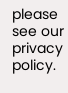please see our privacy policy.